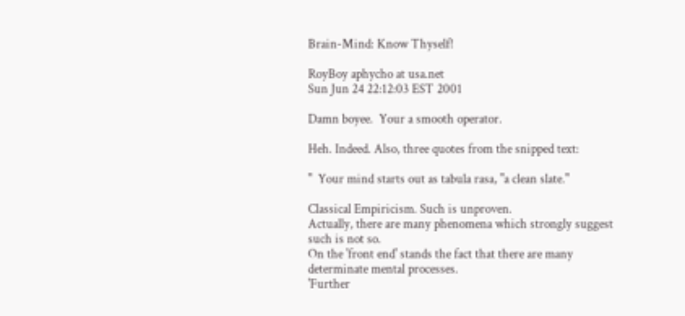Brain-Mind: Know Thyself!

RoyBoy aphycho at usa.net
Sun Jun 24 22:12:03 EST 2001

Damn boyee.  Your a smooth operator.

Heh. Indeed. Also, three quotes from the snipped text:

"  Your mind starts out as tabula rasa, "a clean slate."

Classical Empiricism. Such is unproven.
Actually, there are many phenomena which strongly suggest
such is not so.
On the 'front end' stands the fact that there are many
determinate mental processes.
'Further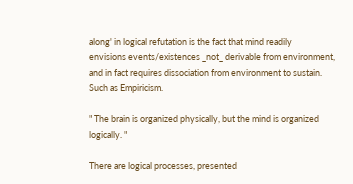along' in logical refutation is the fact that mind readily
envisions events/existences _not_ derivable from environment,
and in fact requires dissociation from environment to sustain.
Such as Empiricism.

" The brain is organized physically, but the mind is organized
logically. "

There are logical processes, presented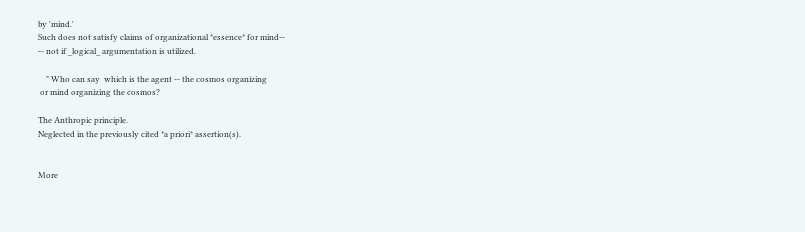by 'mind.'
Such does not satisfy claims of organizational *essence* for mind--
-- not if _logical_ argumentation is utilized.

    " Who can say  which is the agent -- the cosmos organizing
 or mind organizing the cosmos?

The Anthropic principle.
Neglected in the previously cited *a priori* assertion(s).


More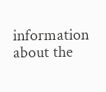information about the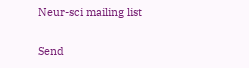Neur-sci mailing list

Send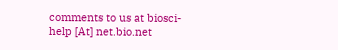comments to us at biosci-help [At] net.bio.net